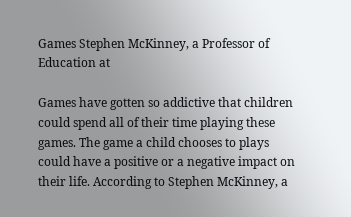Games Stephen McKinney, a Professor of Education at

Games have gotten so addictive that children could spend all of their time playing these games. The game a child chooses to plays could have a positive or a negative impact on their life. According to Stephen McKinney, a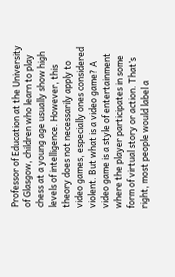Professor of Education at the University of Glasgow, children who learn to play chess at a young age usually show high levels of intelligence. However, this theory does not necessarily apply to video games, especially ones considered violent. But what is a video game? A video game is a style of entertainment where the player participates in some form of virtual story or action. That’s right, most people would label a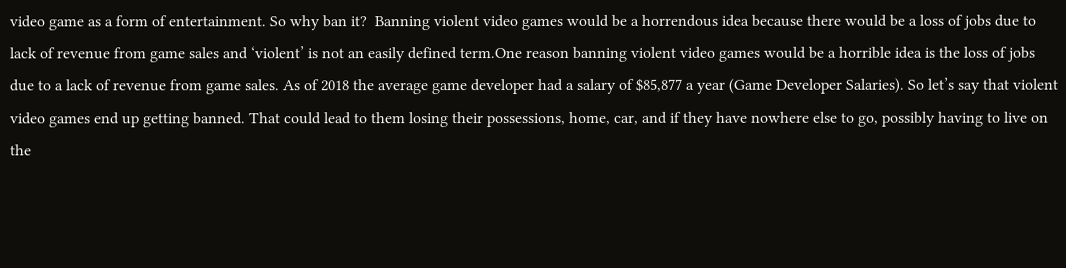video game as a form of entertainment. So why ban it?  Banning violent video games would be a horrendous idea because there would be a loss of jobs due to lack of revenue from game sales and ‘violent’ is not an easily defined term.One reason banning violent video games would be a horrible idea is the loss of jobs due to a lack of revenue from game sales. As of 2018 the average game developer had a salary of $85,877 a year (Game Developer Salaries). So let’s say that violent video games end up getting banned. That could lead to them losing their possessions, home, car, and if they have nowhere else to go, possibly having to live on the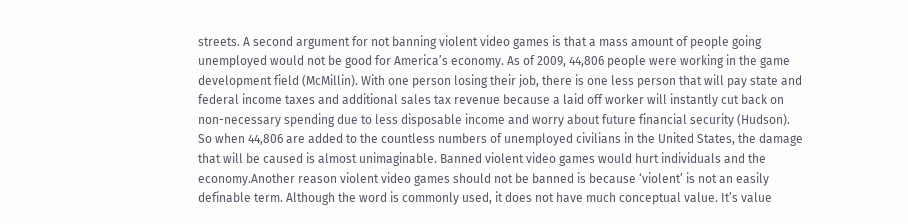streets. A second argument for not banning violent video games is that a mass amount of people going unemployed would not be good for America’s economy. As of 2009, 44,806 people were working in the game development field (McMillin). With one person losing their job, there is one less person that will pay state and federal income taxes and additional sales tax revenue because a laid off worker will instantly cut back on non-necessary spending due to less disposable income and worry about future financial security (Hudson). So when 44,806 are added to the countless numbers of unemployed civilians in the United States, the damage that will be caused is almost unimaginable. Banned violent video games would hurt individuals and the economy.Another reason violent video games should not be banned is because ‘violent’ is not an easily definable term. Although the word is commonly used, it does not have much conceptual value. It’s value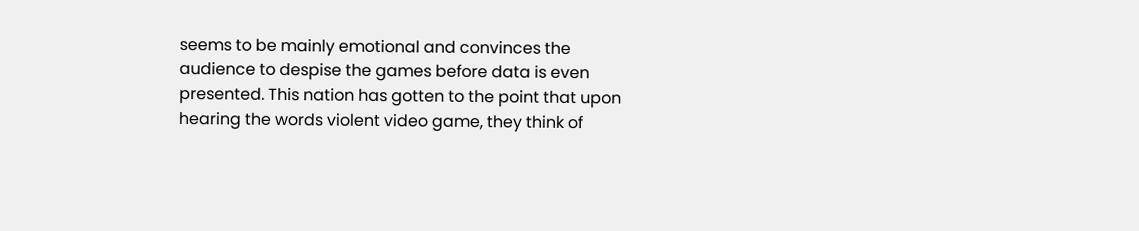seems to be mainly emotional and convinces the audience to despise the games before data is even presented. This nation has gotten to the point that upon hearing the words violent video game, they think of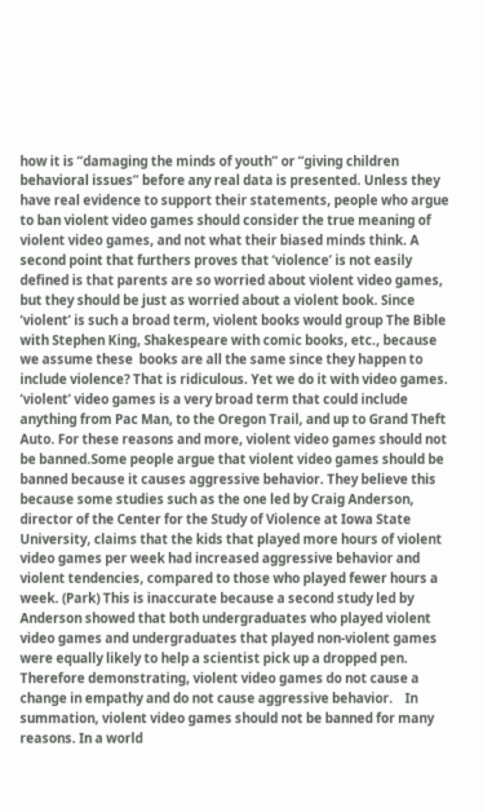how it is “damaging the minds of youth” or “giving children behavioral issues” before any real data is presented. Unless they have real evidence to support their statements, people who argue to ban violent video games should consider the true meaning of violent video games, and not what their biased minds think. A second point that furthers proves that ‘violence’ is not easily defined is that parents are so worried about violent video games, but they should be just as worried about a violent book. Since ‘violent’ is such a broad term, violent books would group The Bible with Stephen King, Shakespeare with comic books, etc., because we assume these  books are all the same since they happen to include violence? That is ridiculous. Yet we do it with video games. ‘violent’ video games is a very broad term that could include anything from Pac Man, to the Oregon Trail, and up to Grand Theft Auto. For these reasons and more, violent video games should not be banned.Some people argue that violent video games should be banned because it causes aggressive behavior. They believe this because some studies such as the one led by Craig Anderson, director of the Center for the Study of Violence at Iowa State University, claims that the kids that played more hours of violent video games per week had increased aggressive behavior and violent tendencies, compared to those who played fewer hours a week. (Park) This is inaccurate because a second study led by Anderson showed that both undergraduates who played violent video games and undergraduates that played non-violent games were equally likely to help a scientist pick up a dropped pen. Therefore demonstrating, violent video games do not cause a change in empathy and do not cause aggressive behavior.    In summation, violent video games should not be banned for many reasons. In a world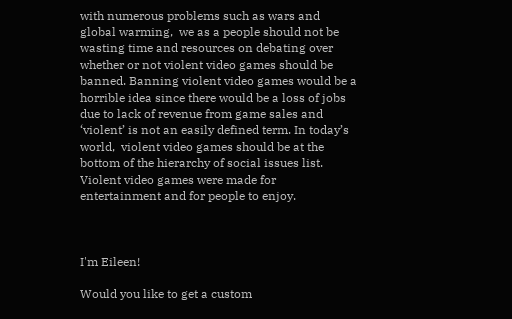with numerous problems such as wars and global warming,  we as a people should not be wasting time and resources on debating over whether or not violent video games should be banned. Banning violent video games would be a horrible idea since there would be a loss of jobs due to lack of revenue from game sales and ‘violent’ is not an easily defined term. In today’s world,  violent video games should be at the bottom of the hierarchy of social issues list. Violent video games were made for entertainment and for people to enjoy.



I'm Eileen!

Would you like to get a custom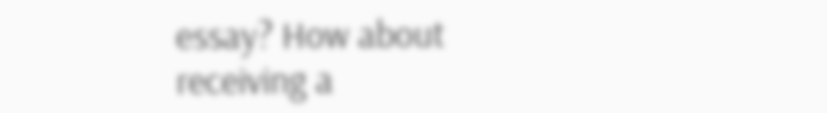essay? How about receiving a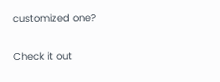customized one?

Check it out